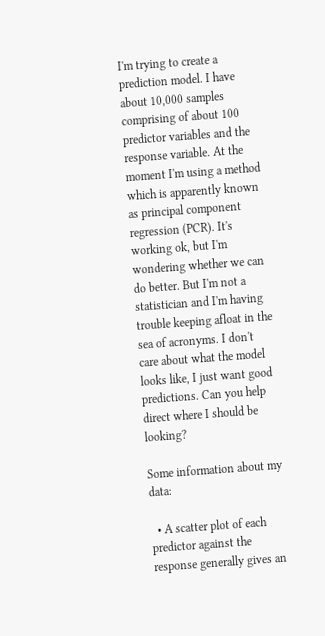I'm trying to create a prediction model. I have about 10,000 samples comprising of about 100 predictor variables and the response variable. At the moment I'm using a method which is apparently known as principal component regression (PCR). It's working ok, but I'm wondering whether we can do better. But I'm not a statistician and I'm having trouble keeping afloat in the sea of acronyms. I don't care about what the model looks like, I just want good predictions. Can you help direct where I should be looking?

Some information about my data:

  • A scatter plot of each predictor against the response generally gives an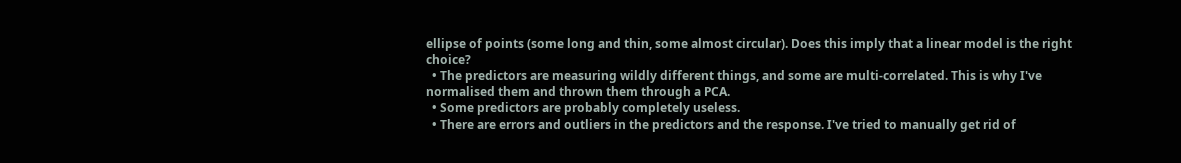ellipse of points (some long and thin, some almost circular). Does this imply that a linear model is the right choice?
  • The predictors are measuring wildly different things, and some are multi-correlated. This is why I've normalised them and thrown them through a PCA.
  • Some predictors are probably completely useless.
  • There are errors and outliers in the predictors and the response. I've tried to manually get rid of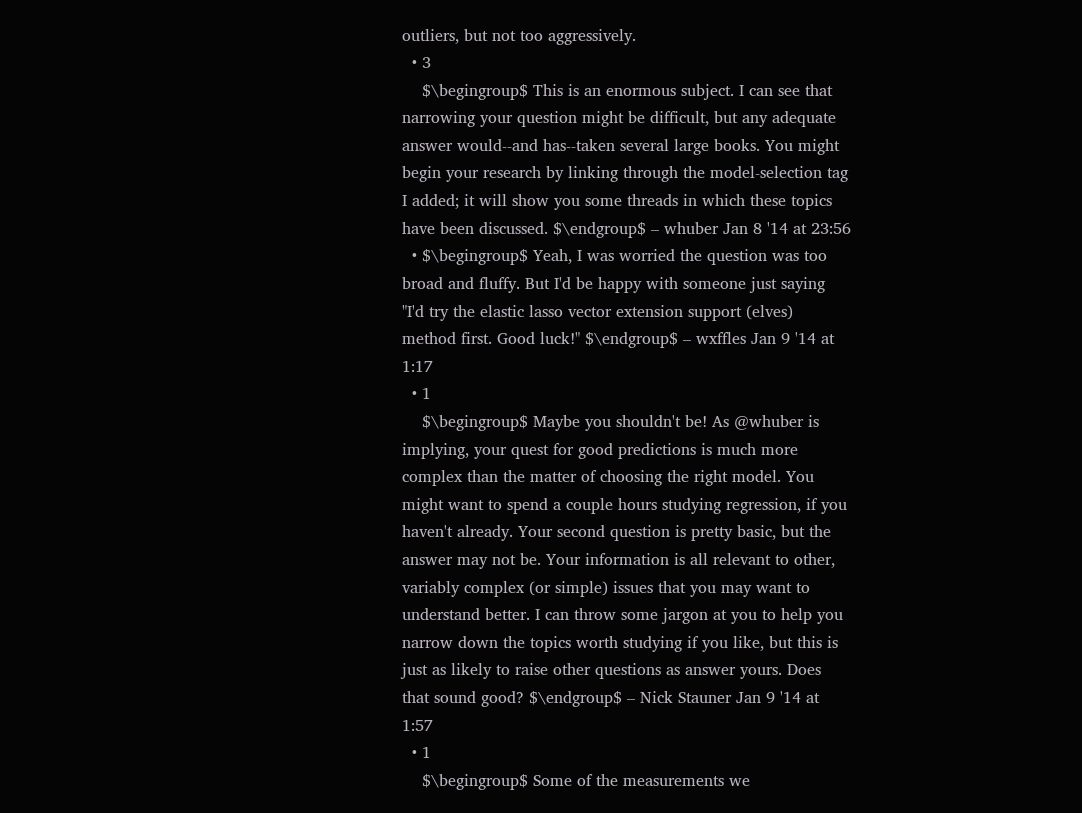outliers, but not too aggressively.
  • 3
    $\begingroup$ This is an enormous subject. I can see that narrowing your question might be difficult, but any adequate answer would--and has--taken several large books. You might begin your research by linking through the model-selection tag I added; it will show you some threads in which these topics have been discussed. $\endgroup$ – whuber Jan 8 '14 at 23:56
  • $\begingroup$ Yeah, I was worried the question was too broad and fluffy. But I'd be happy with someone just saying "I'd try the elastic lasso vector extension support (elves) method first. Good luck!" $\endgroup$ – wxffles Jan 9 '14 at 1:17
  • 1
    $\begingroup$ Maybe you shouldn't be! As @whuber is implying, your quest for good predictions is much more complex than the matter of choosing the right model. You might want to spend a couple hours studying regression, if you haven't already. Your second question is pretty basic, but the answer may not be. Your information is all relevant to other, variably complex (or simple) issues that you may want to understand better. I can throw some jargon at you to help you narrow down the topics worth studying if you like, but this is just as likely to raise other questions as answer yours. Does that sound good? $\endgroup$ – Nick Stauner Jan 9 '14 at 1:57
  • 1
    $\begingroup$ Some of the measurements we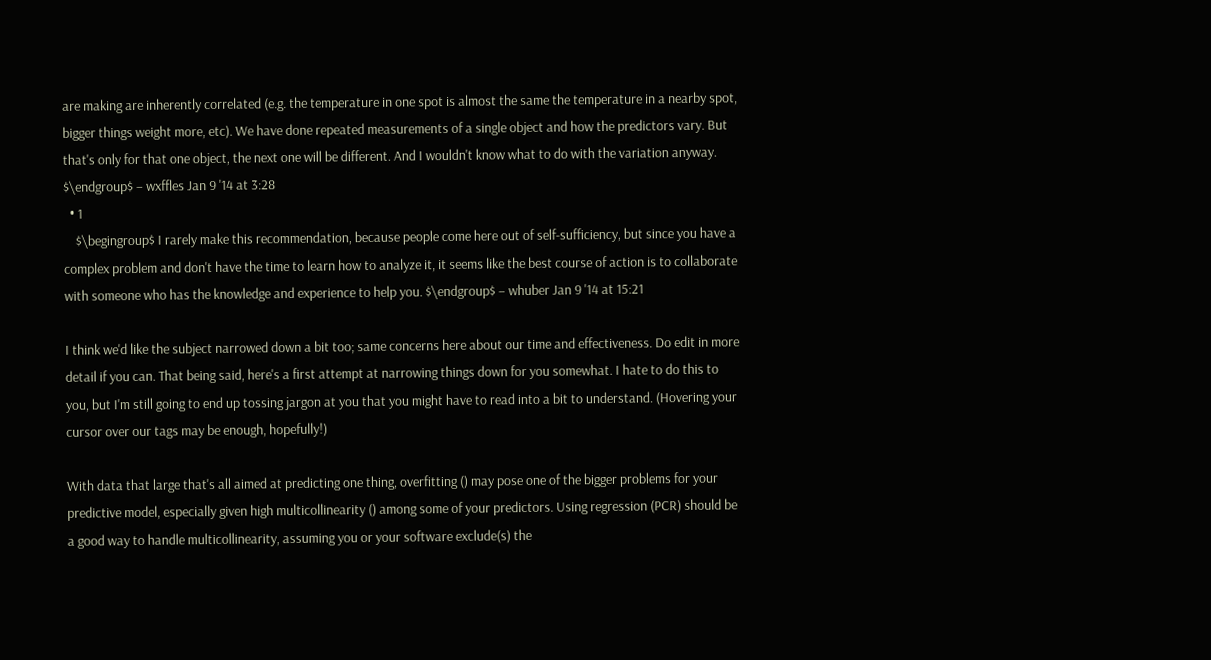are making are inherently correlated (e.g. the temperature in one spot is almost the same the temperature in a nearby spot, bigger things weight more, etc). We have done repeated measurements of a single object and how the predictors vary. But that's only for that one object, the next one will be different. And I wouldn't know what to do with the variation anyway. $\endgroup$ – wxffles Jan 9 '14 at 3:28
  • 1
    $\begingroup$ I rarely make this recommendation, because people come here out of self-sufficiency, but since you have a complex problem and don't have the time to learn how to analyze it, it seems like the best course of action is to collaborate with someone who has the knowledge and experience to help you. $\endgroup$ – whuber Jan 9 '14 at 15:21

I think we'd like the subject narrowed down a bit too; same concerns here about our time and effectiveness. Do edit in more detail if you can. That being said, here's a first attempt at narrowing things down for you somewhat. I hate to do this to you, but I'm still going to end up tossing jargon at you that you might have to read into a bit to understand. (Hovering your cursor over our tags may be enough, hopefully!)

With data that large that's all aimed at predicting one thing, overfitting () may pose one of the bigger problems for your predictive model, especially given high multicollinearity () among some of your predictors. Using regression (PCR) should be a good way to handle multicollinearity, assuming you or your software exclude(s) the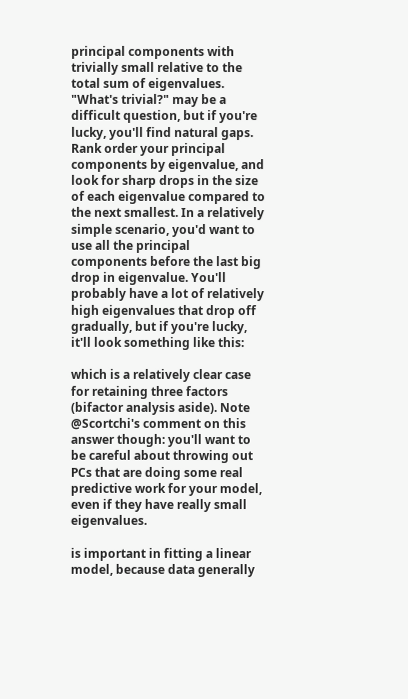principal components with trivially small relative to the total sum of eigenvalues. "What's trivial?" may be a difficult question, but if you're lucky, you'll find natural gaps. Rank order your principal components by eigenvalue, and look for sharp drops in the size of each eigenvalue compared to the next smallest. In a relatively simple scenario, you'd want to use all the principal components before the last big drop in eigenvalue. You'll probably have a lot of relatively high eigenvalues that drop off gradually, but if you're lucky, it'll look something like this:

which is a relatively clear case for retaining three factors (bifactor analysis aside). Note @Scortchi's comment on this answer though: you'll want to be careful about throwing out PCs that are doing some real predictive work for your model, even if they have really small eigenvalues.

is important in fitting a linear model, because data generally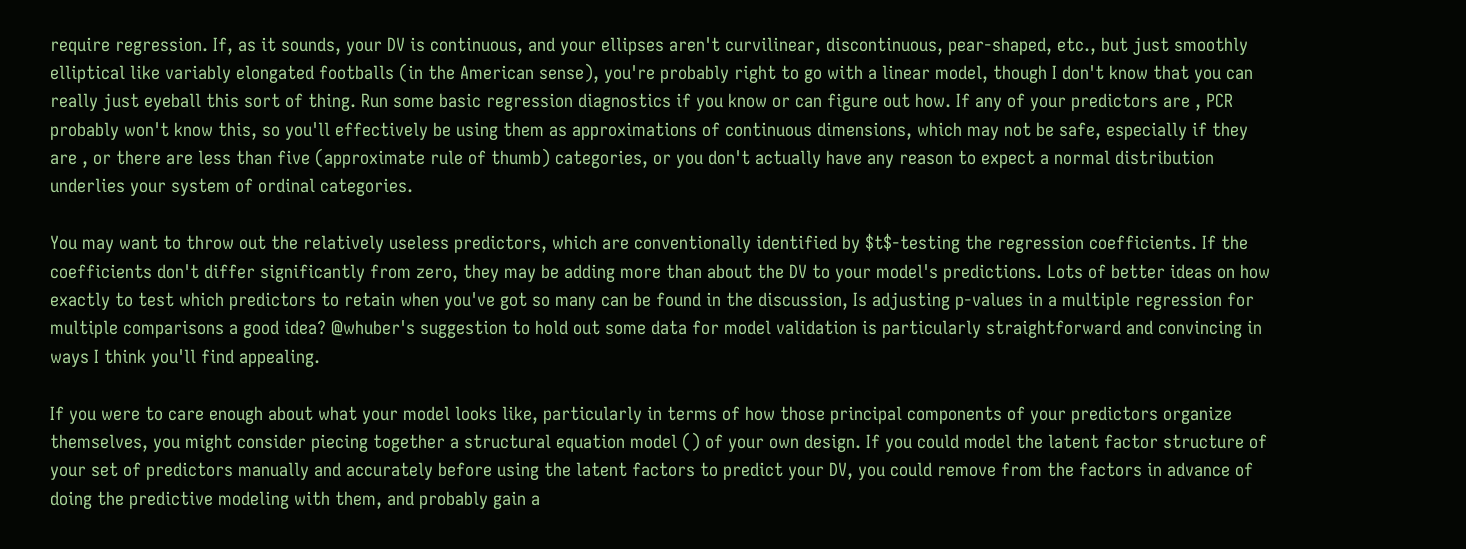require regression. If, as it sounds, your DV is continuous, and your ellipses aren't curvilinear, discontinuous, pear-shaped, etc., but just smoothly elliptical like variably elongated footballs (in the American sense), you're probably right to go with a linear model, though I don't know that you can really just eyeball this sort of thing. Run some basic regression diagnostics if you know or can figure out how. If any of your predictors are , PCR probably won't know this, so you'll effectively be using them as approximations of continuous dimensions, which may not be safe, especially if they are , or there are less than five (approximate rule of thumb) categories, or you don't actually have any reason to expect a normal distribution underlies your system of ordinal categories.

You may want to throw out the relatively useless predictors, which are conventionally identified by $t$-testing the regression coefficients. If the coefficients don't differ significantly from zero, they may be adding more than about the DV to your model's predictions. Lots of better ideas on how exactly to test which predictors to retain when you've got so many can be found in the discussion, Is adjusting p-values in a multiple regression for multiple comparisons a good idea? @whuber's suggestion to hold out some data for model validation is particularly straightforward and convincing in ways I think you'll find appealing.

If you were to care enough about what your model looks like, particularly in terms of how those principal components of your predictors organize themselves, you might consider piecing together a structural equation model () of your own design. If you could model the latent factor structure of your set of predictors manually and accurately before using the latent factors to predict your DV, you could remove from the factors in advance of doing the predictive modeling with them, and probably gain a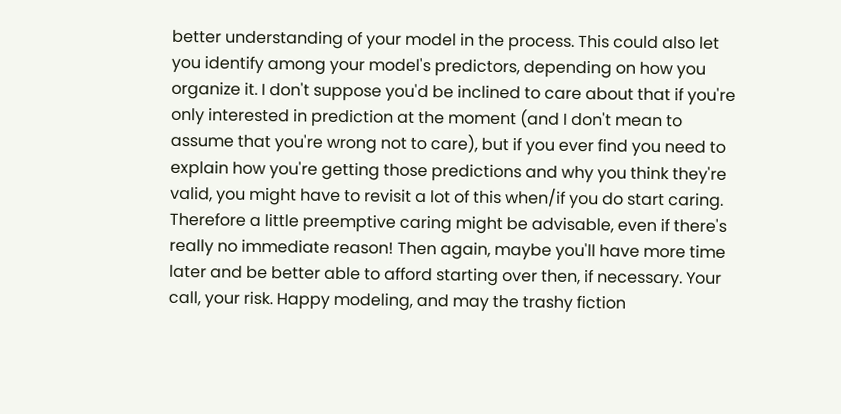better understanding of your model in the process. This could also let you identify among your model's predictors, depending on how you organize it. I don't suppose you'd be inclined to care about that if you're only interested in prediction at the moment (and I don't mean to assume that you're wrong not to care), but if you ever find you need to explain how you're getting those predictions and why you think they're valid, you might have to revisit a lot of this when/if you do start caring. Therefore a little preemptive caring might be advisable, even if there's really no immediate reason! Then again, maybe you'll have more time later and be better able to afford starting over then, if necessary. Your call, your risk. Happy modeling, and may the trashy fiction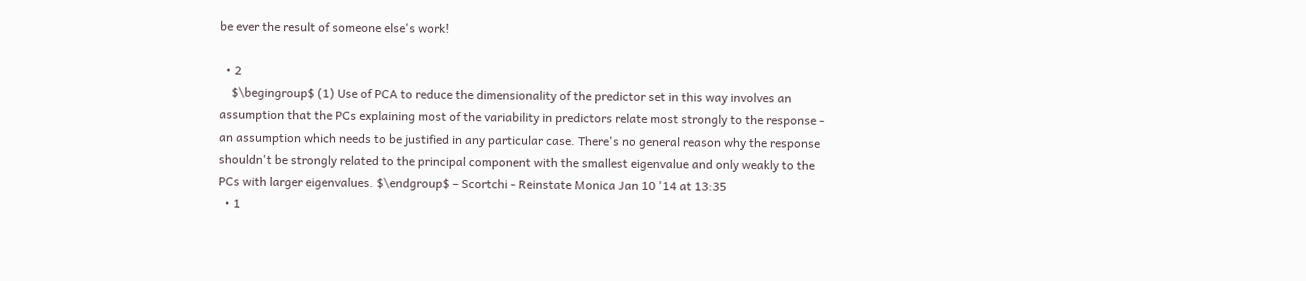be ever the result of someone else's work!

  • 2
    $\begingroup$ (1) Use of PCA to reduce the dimensionality of the predictor set in this way involves an assumption that the PCs explaining most of the variability in predictors relate most strongly to the response - an assumption which needs to be justified in any particular case. There's no general reason why the response shouldn't be strongly related to the principal component with the smallest eigenvalue and only weakly to the PCs with larger eigenvalues. $\endgroup$ – Scortchi - Reinstate Monica Jan 10 '14 at 13:35
  • 1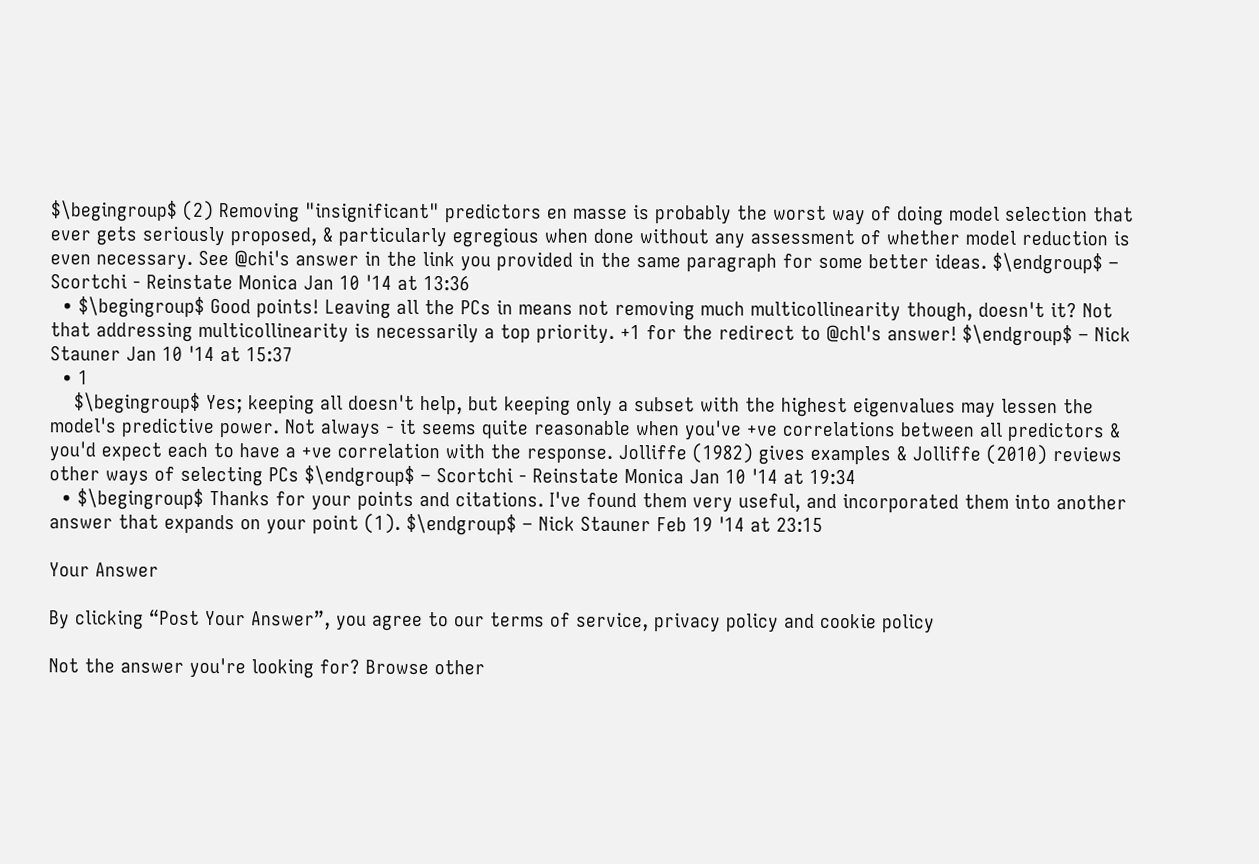$\begingroup$ (2) Removing "insignificant" predictors en masse is probably the worst way of doing model selection that ever gets seriously proposed, & particularly egregious when done without any assessment of whether model reduction is even necessary. See @chi's answer in the link you provided in the same paragraph for some better ideas. $\endgroup$ – Scortchi - Reinstate Monica Jan 10 '14 at 13:36
  • $\begingroup$ Good points! Leaving all the PCs in means not removing much multicollinearity though, doesn't it? Not that addressing multicollinearity is necessarily a top priority. +1 for the redirect to @chl's answer! $\endgroup$ – Nick Stauner Jan 10 '14 at 15:37
  • 1
    $\begingroup$ Yes; keeping all doesn't help, but keeping only a subset with the highest eigenvalues may lessen the model's predictive power. Not always - it seems quite reasonable when you've +ve correlations between all predictors & you'd expect each to have a +ve correlation with the response. Jolliffe (1982) gives examples & Jolliffe (2010) reviews other ways of selecting PCs $\endgroup$ – Scortchi - Reinstate Monica Jan 10 '14 at 19:34
  • $\begingroup$ Thanks for your points and citations. I've found them very useful, and incorporated them into another answer that expands on your point (1). $\endgroup$ – Nick Stauner Feb 19 '14 at 23:15

Your Answer

By clicking “Post Your Answer”, you agree to our terms of service, privacy policy and cookie policy

Not the answer you're looking for? Browse other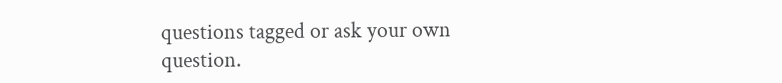questions tagged or ask your own question.